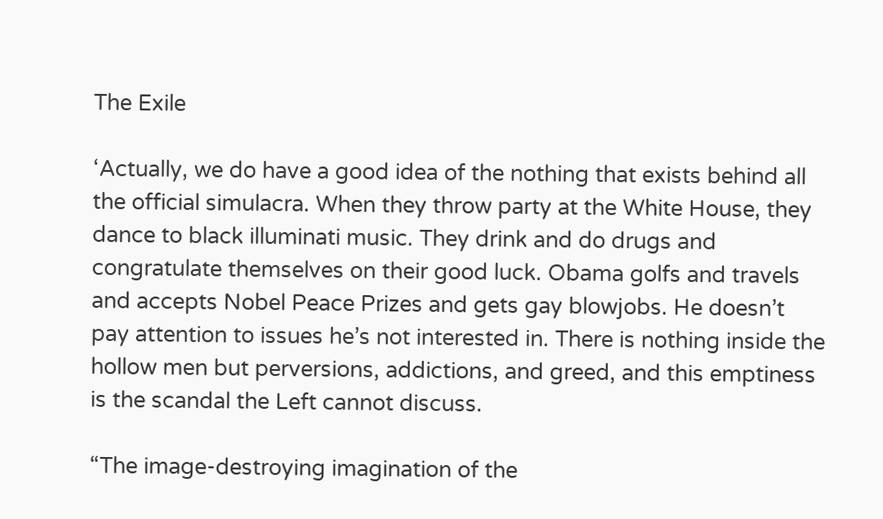The Exile

‘Actually, we do have a good idea of the nothing that exists behind all the official simulacra. When they throw party at the White House, they dance to black illuminati music. They drink and do drugs and congratulate themselves on their good luck. Obama golfs and travels and accepts Nobel Peace Prizes and gets gay blowjobs. He doesn’t pay attention to issues he’s not interested in. There is nothing inside the hollow men but perversions, addictions, and greed, and this emptiness is the scandal the Left cannot discuss.

“The image-destroying imagination of the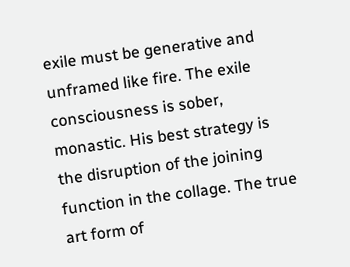exile must be generative and unframed like fire. The exile consciousness is sober, monastic. His best strategy is the disruption of the joining function in the collage. The true art form of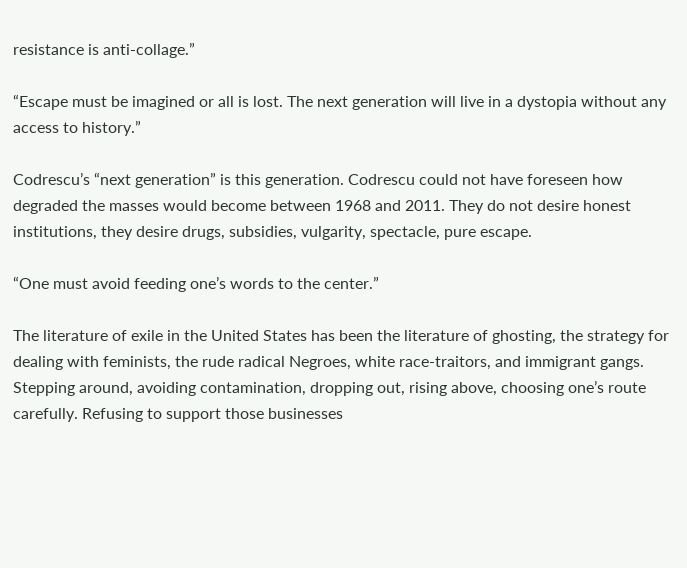resistance is anti-collage.”

“Escape must be imagined or all is lost. The next generation will live in a dystopia without any access to history.”

Codrescu’s “next generation” is this generation. Codrescu could not have foreseen how degraded the masses would become between 1968 and 2011. They do not desire honest institutions, they desire drugs, subsidies, vulgarity, spectacle, pure escape.

“One must avoid feeding one’s words to the center.”

The literature of exile in the United States has been the literature of ghosting, the strategy for dealing with feminists, the rude radical Negroes, white race-traitors, and immigrant gangs. Stepping around, avoiding contamination, dropping out, rising above, choosing one’s route carefully. Refusing to support those businesses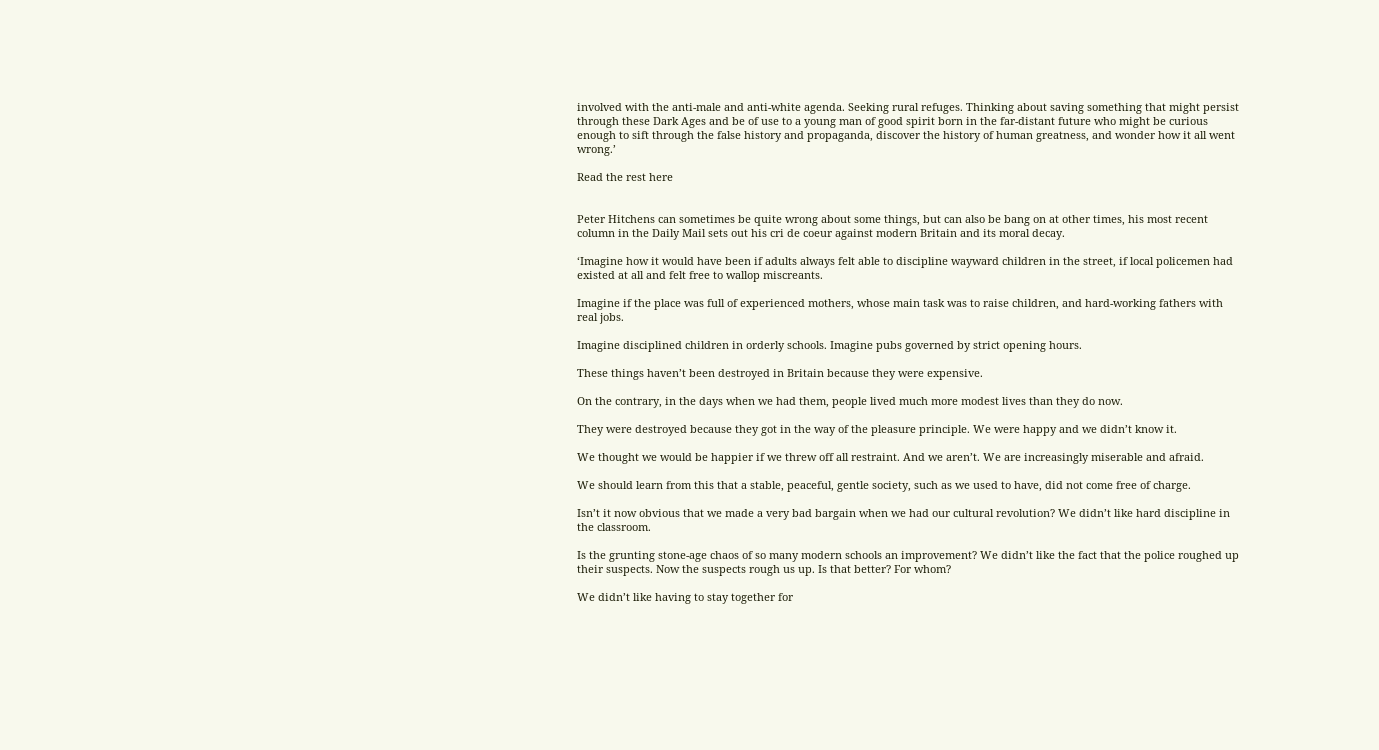involved with the anti-male and anti-white agenda. Seeking rural refuges. Thinking about saving something that might persist through these Dark Ages and be of use to a young man of good spirit born in the far-distant future who might be curious enough to sift through the false history and propaganda, discover the history of human greatness, and wonder how it all went wrong.’

Read the rest here


Peter Hitchens can sometimes be quite wrong about some things, but can also be bang on at other times, his most recent column in the Daily Mail sets out his cri de coeur against modern Britain and its moral decay.

‘Imagine how it would have been if adults always felt able to discipline wayward children in the street, if local policemen had existed at all and felt free to wallop miscreants.

Imagine if the place was full of experienced mothers, whose main task was to raise children, and hard-working fathers with real jobs.

Imagine disciplined children in orderly schools. Imagine pubs governed by strict opening hours.

These things haven’t been destroyed in Britain because they were expensive.

On the contrary, in the days when we had them, people lived much more modest lives than they do now.

They were destroyed because they got in the way of the pleasure principle. We were happy and we didn’t know it.

We thought we would be happier if we threw off all restraint. And we aren’t. We are increasingly miserable and afraid.

We should learn from this that a stable, peaceful, gentle society, such as we used to have, did not come free of charge.

Isn’t it now obvious that we made a very bad bargain when we had our cultural revolution? We didn’t like hard discipline in the classroom.

Is the grunting stone-age chaos of so many modern schools an improvement? We didn’t like the fact that the police roughed up their suspects. Now the suspects rough us up. Is that better? For whom?

We didn’t like having to stay together for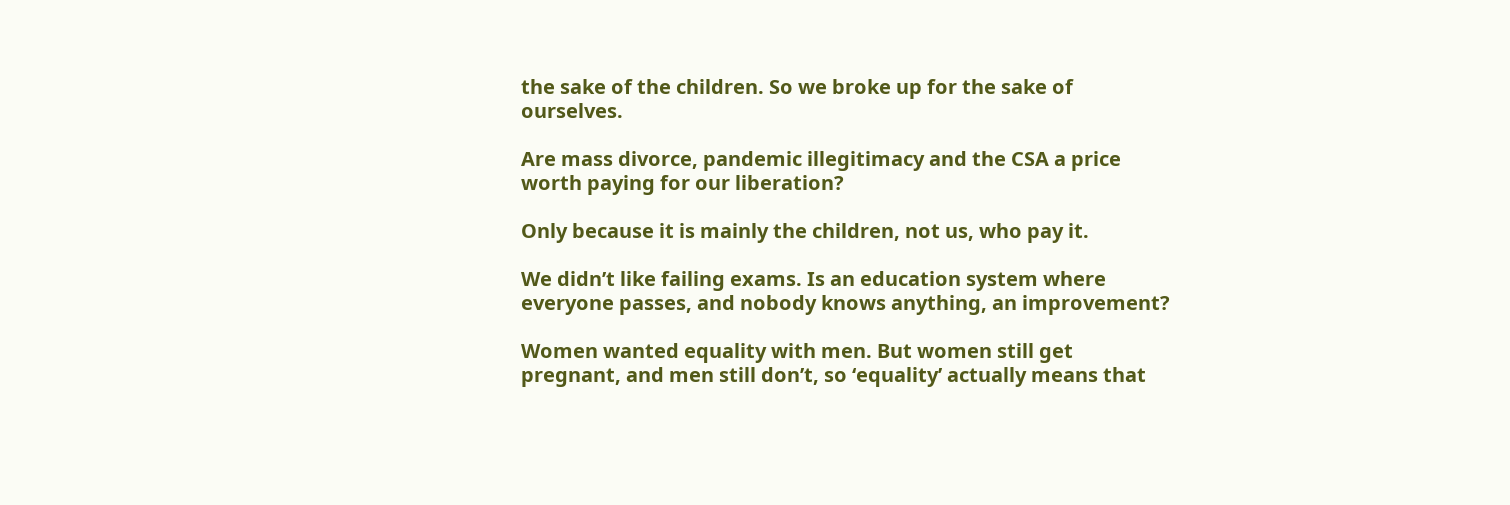the sake of the children. So we broke up for the sake of ourselves.

Are mass divorce, pandemic illegitimacy and the CSA a price worth paying for our liberation?

Only because it is mainly the children, not us, who pay it.

We didn’t like failing exams. Is an education system where everyone passes, and nobody knows anything, an improvement?

Women wanted equality with men. But women still get pregnant, and men still don’t, so ‘equality’ actually means that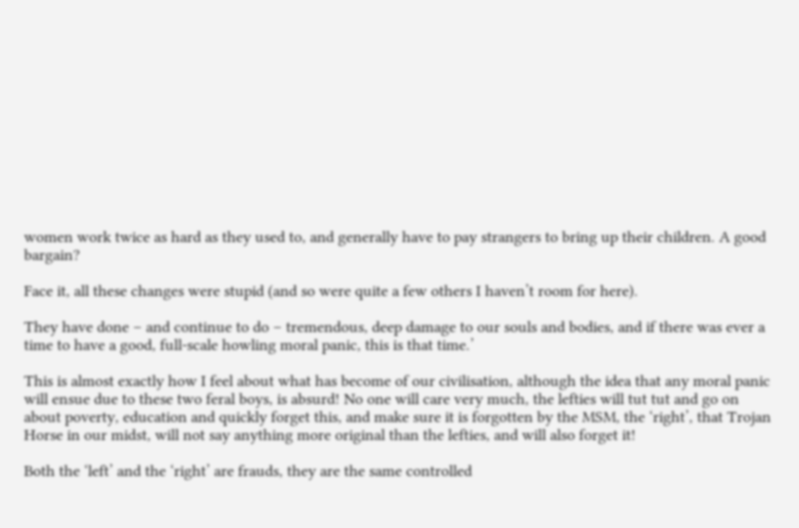women work twice as hard as they used to, and generally have to pay strangers to bring up their children. A good bargain?

Face it, all these changes were stupid (and so were quite a few others I haven’t room for here).

They have done – and continue to do – tremendous, deep damage to our souls and bodies, and if there was ever a time to have a good, full-scale howling moral panic, this is that time.’

This is almost exactly how I feel about what has become of our civilisation, although the idea that any moral panic will ensue due to these two feral boys, is absurd! No one will care very much, the lefties will tut tut and go on about poverty, education and quickly forget this, and make sure it is forgotten by the MSM, the ‘right’, that Trojan Horse in our midst, will not say anything more original than the lefties, and will also forget it!

Both the ‘left’ and the ‘right’ are frauds, they are the same controlled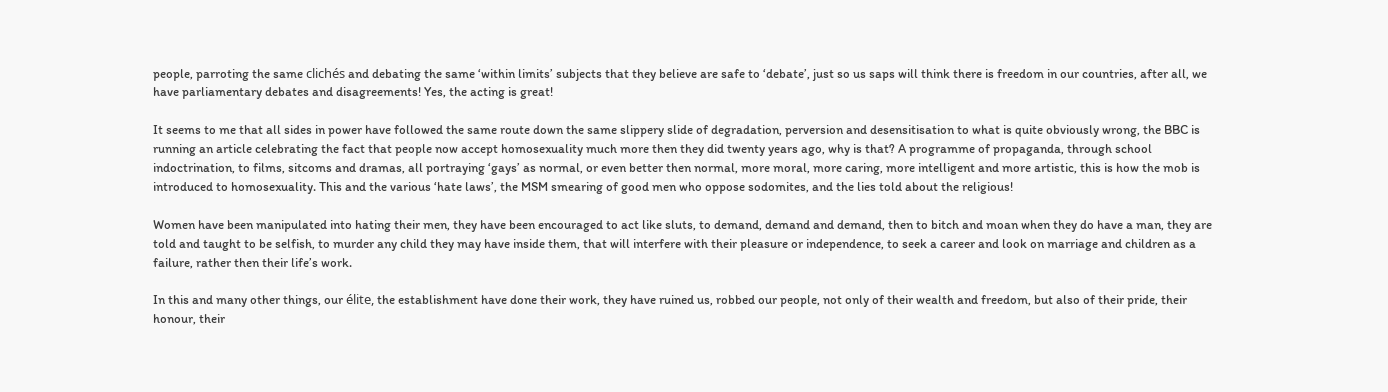people, parroting the same clichés and debating the same ‘within limits’ subjects that they believe are safe to ‘debate’, just so us saps will think there is freedom in our countries, after all, we have parliamentary debates and disagreements! Yes, the acting is great!

It seems to me that all sides in power have followed the same route down the same slippery slide of degradation, perversion and desensitisation to what is quite obviously wrong, the BBC is running an article celebrating the fact that people now accept homosexuality much more then they did twenty years ago, why is that? A programme of propaganda, through school indoctrination, to films, sitcoms and dramas, all portraying ‘gays’ as normal, or even better then normal, more moral, more caring, more intelligent and more artistic, this is how the mob is introduced to homosexuality. This and the various ‘hate laws’, the MSM smearing of good men who oppose sodomites, and the lies told about the religious!

Women have been manipulated into hating their men, they have been encouraged to act like sluts, to demand, demand and demand, then to bitch and moan when they do have a man, they are told and taught to be selfish, to murder any child they may have inside them, that will interfere with their pleasure or independence, to seek a career and look on marriage and children as a failure, rather then their life’s work.

In this and many other things, our élite, the establishment have done their work, they have ruined us, robbed our people, not only of their wealth and freedom, but also of their pride, their honour, their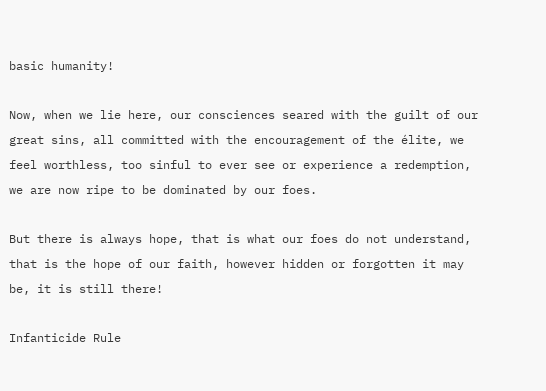basic humanity!

Now, when we lie here, our consciences seared with the guilt of our great sins, all committed with the encouragement of the élite, we feel worthless, too sinful to ever see or experience a redemption, we are now ripe to be dominated by our foes.

But there is always hope, that is what our foes do not understand, that is the hope of our faith, however hidden or forgotten it may be, it is still there!

Infanticide Rule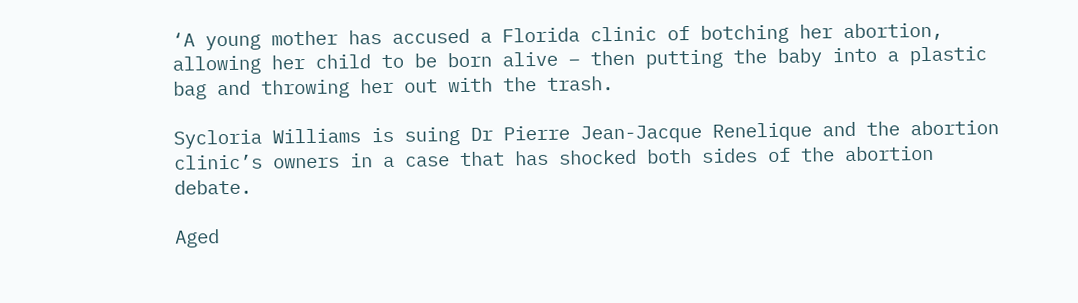‘A young mother has accused a Florida clinic of botching her abortion, allowing her child to be born alive – then putting the baby into a plastic bag and throwing her out with the trash.

Sycloria Williams is suing Dr Pierre Jean-Jacque Renelique and the abortion clinic’s owners in a case that has shocked both sides of the abortion debate.

Aged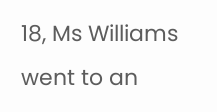18, Ms Williams went to an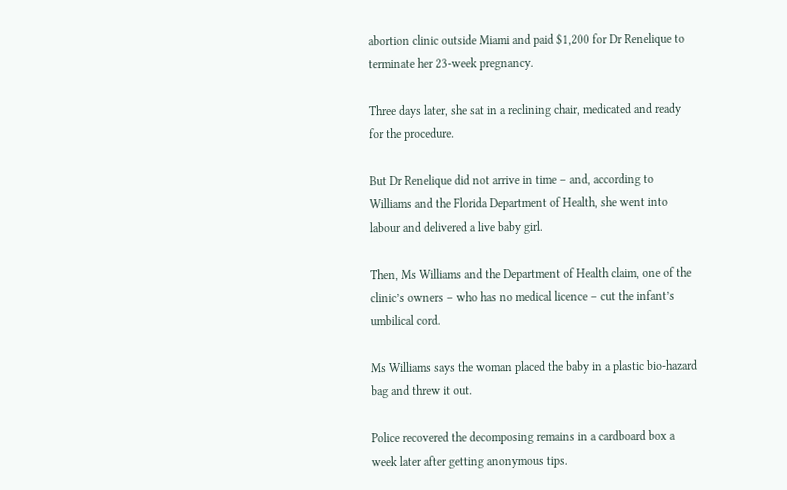abortion clinic outside Miami and paid $1,200 for Dr Renelique to terminate her 23-week pregnancy.

Three days later, she sat in a reclining chair, medicated and ready for the procedure.

But Dr Renelique did not arrive in time – and, according to Williams and the Florida Department of Health, she went into labour and delivered a live baby girl.

Then, Ms Williams and the Department of Health claim, one of the clinic’s owners – who has no medical licence – cut the infant’s umbilical cord.

Ms Williams says the woman placed the baby in a plastic bio-hazard bag and threw it out.

Police recovered the decomposing remains in a cardboard box a week later after getting anonymous tips.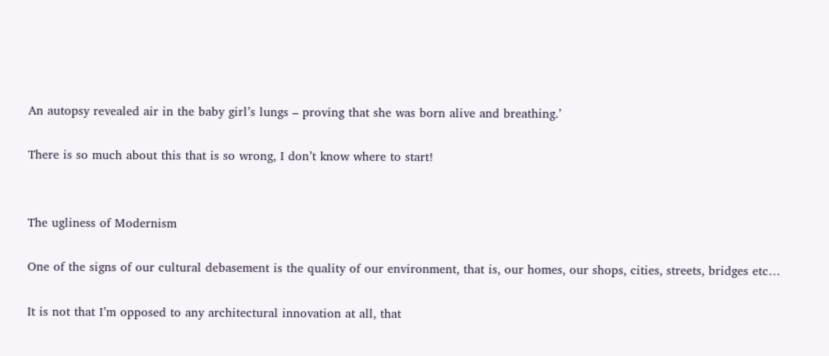An autopsy revealed air in the baby girl’s lungs – proving that she was born alive and breathing.’

There is so much about this that is so wrong, I don’t know where to start!


The ugliness of Modernism

One of the signs of our cultural debasement is the quality of our environment, that is, our homes, our shops, cities, streets, bridges etc…

It is not that I’m opposed to any architectural innovation at all, that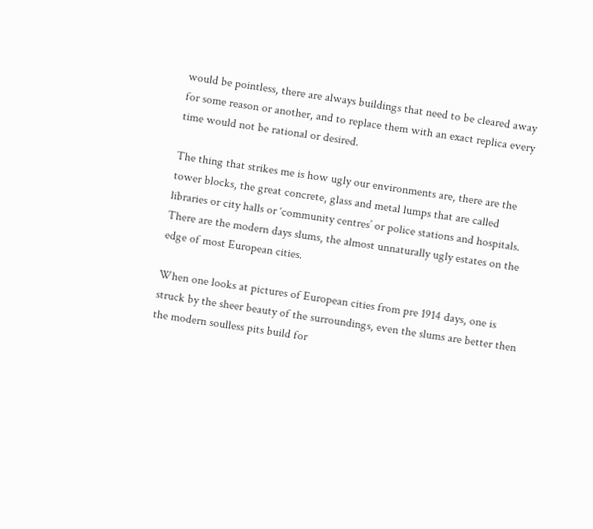would be pointless, there are always buildings that need to be cleared away for some reason or another, and to replace them with an exact replica every time would not be rational or desired.

The thing that strikes me is how ugly our environments are, there are the tower blocks, the great concrete, glass and metal lumps that are called libraries or city halls or ‘community centres’ or police stations and hospitals. There are the modern days slums, the almost unnaturally ugly estates on the edge of most European cities.

When one looks at pictures of European cities from pre 1914 days, one is struck by the sheer beauty of the surroundings, even the slums are better then the modern soulless pits build for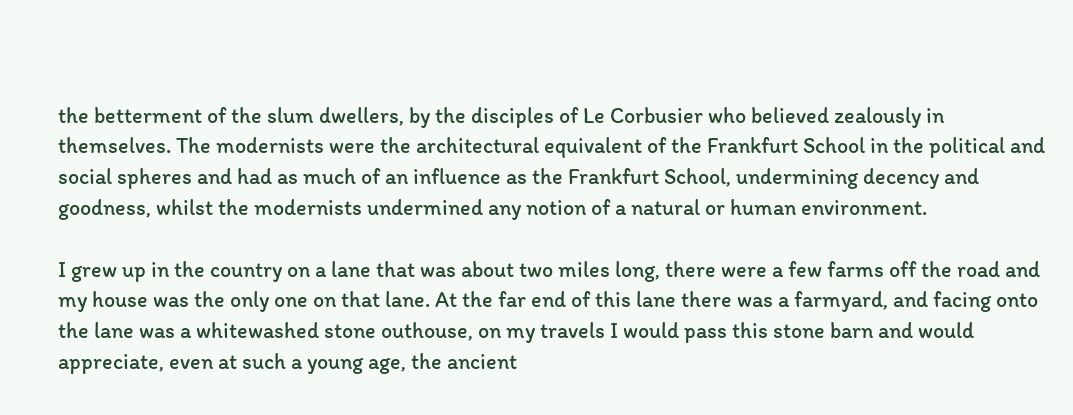the betterment of the slum dwellers, by the disciples of Le Corbusier who believed zealously in themselves. The modernists were the architectural equivalent of the Frankfurt School in the political and social spheres and had as much of an influence as the Frankfurt School, undermining decency and goodness, whilst the modernists undermined any notion of a natural or human environment.

I grew up in the country on a lane that was about two miles long, there were a few farms off the road and my house was the only one on that lane. At the far end of this lane there was a farmyard, and facing onto the lane was a whitewashed stone outhouse, on my travels I would pass this stone barn and would appreciate, even at such a young age, the ancient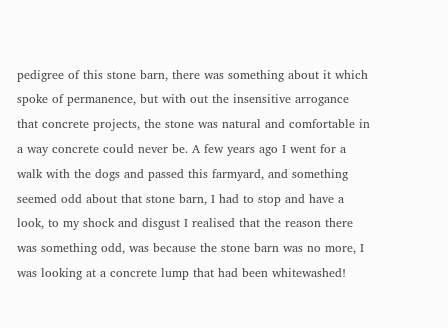pedigree of this stone barn, there was something about it which spoke of permanence, but with out the insensitive arrogance that concrete projects, the stone was natural and comfortable in a way concrete could never be. A few years ago I went for a walk with the dogs and passed this farmyard, and something seemed odd about that stone barn, I had to stop and have a look, to my shock and disgust I realised that the reason there was something odd, was because the stone barn was no more, I was looking at a concrete lump that had been whitewashed!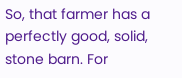So, that farmer has a perfectly good, solid, stone barn. For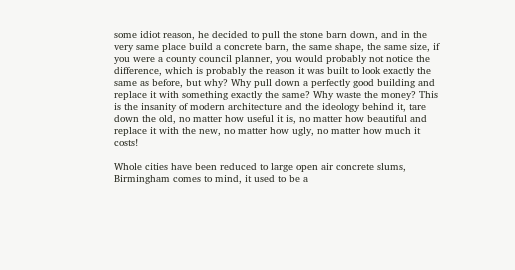some idiot reason, he decided to pull the stone barn down, and in the very same place build a concrete barn, the same shape, the same size, if you were a county council planner, you would probably not notice the difference, which is probably the reason it was built to look exactly the same as before, but why? Why pull down a perfectly good building and replace it with something exactly the same? Why waste the money? This is the insanity of modern architecture and the ideology behind it, tare down the old, no matter how useful it is, no matter how beautiful and replace it with the new, no matter how ugly, no matter how much it costs!

Whole cities have been reduced to large open air concrete slums, Birmingham comes to mind, it used to be a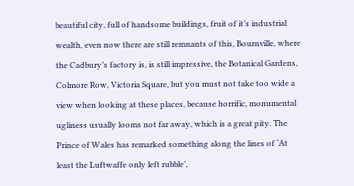beautiful city, full of handsome buildings, fruit of it’s industrial wealth, even now there are still remnants of this, Bournville, where the Cadbury’s factory is, is still impressive, the Botanical Gardens, Colmore Row, Victoria Square, but you must not take too wide a view when looking at these places, because horrific, monumental ugliness usually looms not far away, which is a great pity. The Prince of Wales has remarked something along the lines of ‘At least the Luftwaffe only left rubble’,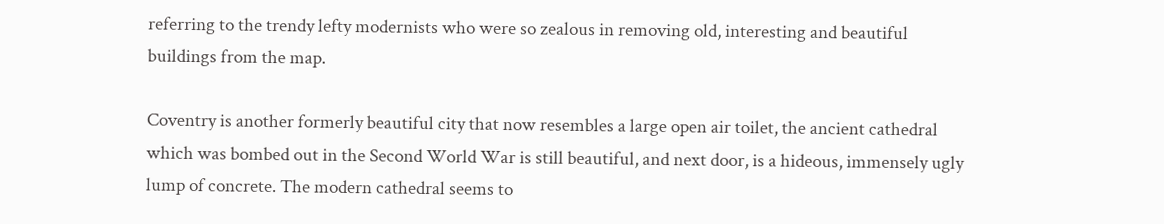referring to the trendy lefty modernists who were so zealous in removing old, interesting and beautiful buildings from the map.

Coventry is another formerly beautiful city that now resembles a large open air toilet, the ancient cathedral which was bombed out in the Second World War is still beautiful, and next door, is a hideous, immensely ugly lump of concrete. The modern cathedral seems to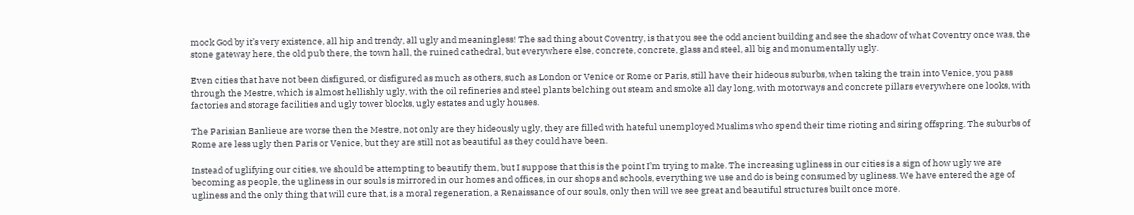mock God by it’s very existence, all hip and trendy, all ugly and meaningless! The sad thing about Coventry, is that you see the odd ancient building and see the shadow of what Coventry once was, the stone gateway here, the old pub there, the town hall, the ruined cathedral, but everywhere else, concrete, concrete, glass and steel, all big and monumentally ugly.

Even cities that have not been disfigured, or disfigured as much as others, such as London or Venice or Rome or Paris, still have their hideous suburbs, when taking the train into Venice, you pass through the Mestre, which is almost hellishly ugly, with the oil refineries and steel plants belching out steam and smoke all day long, with motorways and concrete pillars everywhere one looks, with factories and storage facilities and ugly tower blocks, ugly estates and ugly houses.

The Parisian Banlieue are worse then the Mestre, not only are they hideously ugly, they are filled with hateful unemployed Muslims who spend their time rioting and siring offspring. The suburbs of Rome are less ugly then Paris or Venice, but they are still not as beautiful as they could have been.

Instead of uglifying our cities, we should be attempting to beautify them, but I suppose that this is the point I’m trying to make. The increasing ugliness in our cities is a sign of how ugly we are becoming as people, the ugliness in our souls is mirrored in our homes and offices, in our shops and schools, everything we use and do is being consumed by ugliness. We have entered the age of ugliness and the only thing that will cure that, is a moral regeneration, a Renaissance of our souls, only then will we see great and beautiful structures built once more.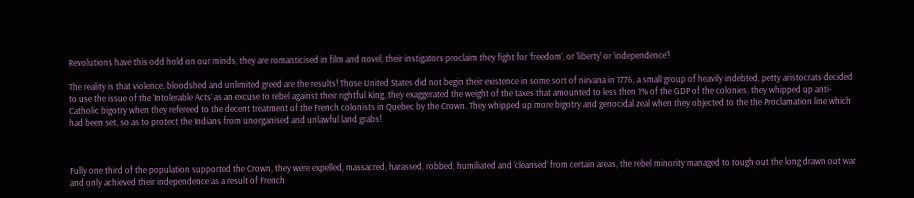Revolutions have this odd hold on our minds, they are romanticised in film and novel, their instigators proclaim they fight for ‘freedom’, or ‘liberty’ or ‘independence’!

The reality is that violence, bloodshed and unlimited greed are the results! Those United States did not begin their existence in some sort of nirvana in 1776, a small group of heavily indebted, petty aristocrats decided to use the issue of the ‘Intolerable Acts’ as an excuse to rebel against their rightful King, they exaggerated the weight of the taxes that amounted to less then 1% of the GDP of the colonies, they whipped up anti-Catholic bigotry when they refereed to the decent treatment of the French colonists in Quebec by the Crown. They whipped up more bigotry and genocidal zeal when they objected to the the Proclamation line which had been set, so as to protect the Indians from unorganised and unlawful land grabs!



Fully one third of the population supported the Crown, they were expelled, massacred, harassed, robbed, humiliated and ‘cleansed’ from certain areas, the rebel minority managed to tough out the long drawn out war and only achieved their independence as a result of French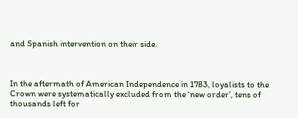and Spanish intervention on their side.



In the aftermath of American Independence in 1783, loyalists to the Crown were systematically excluded from the ‘new order’, tens of thousands left for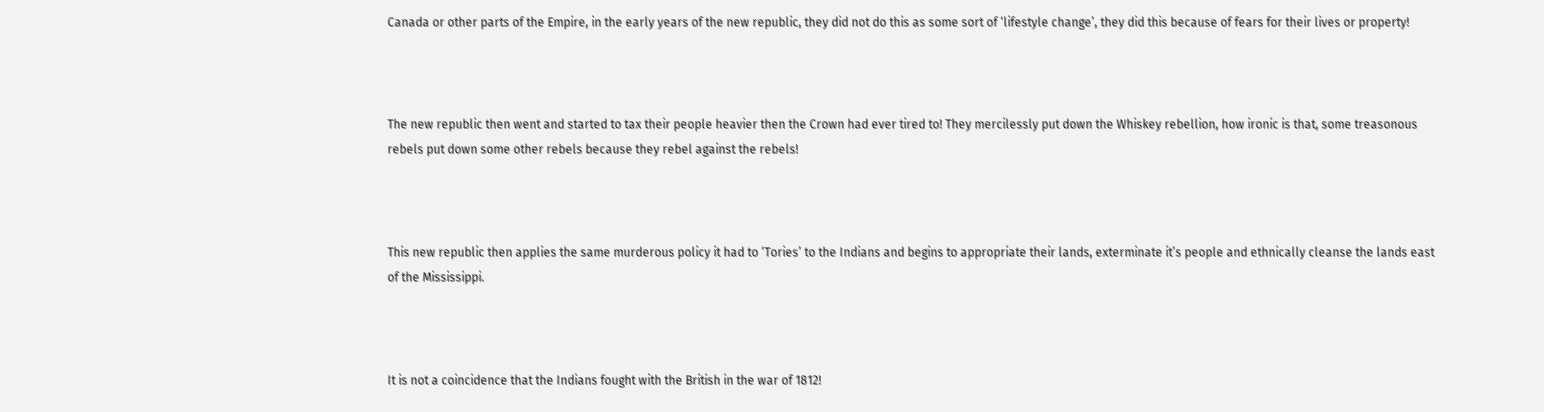Canada or other parts of the Empire, in the early years of the new republic, they did not do this as some sort of ‘lifestyle change’, they did this because of fears for their lives or property!



The new republic then went and started to tax their people heavier then the Crown had ever tired to! They mercilessly put down the Whiskey rebellion, how ironic is that, some treasonous rebels put down some other rebels because they rebel against the rebels!



This new republic then applies the same murderous policy it had to ‘Tories’ to the Indians and begins to appropriate their lands, exterminate it’s people and ethnically cleanse the lands east of the Mississippi.



It is not a coincidence that the Indians fought with the British in the war of 1812!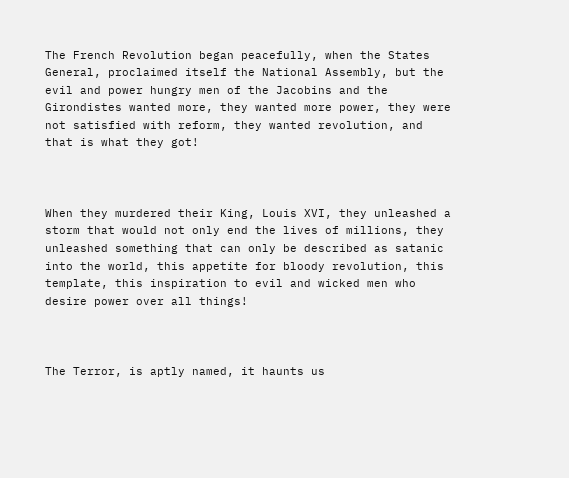The French Revolution began peacefully, when the States General, proclaimed itself the National Assembly, but the evil and power hungry men of the Jacobins and the Girondistes wanted more, they wanted more power, they were not satisfied with reform, they wanted revolution, and that is what they got!



When they murdered their King, Louis XVI, they unleashed a storm that would not only end the lives of millions, they unleashed something that can only be described as satanic into the world, this appetite for bloody revolution, this template, this inspiration to evil and wicked men who desire power over all things!



The Terror, is aptly named, it haunts us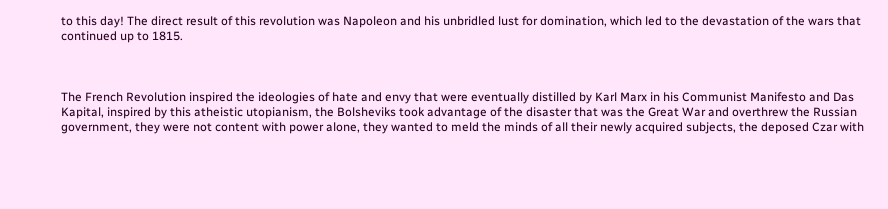to this day! The direct result of this revolution was Napoleon and his unbridled lust for domination, which led to the devastation of the wars that continued up to 1815.



The French Revolution inspired the ideologies of hate and envy that were eventually distilled by Karl Marx in his Communist Manifesto and Das Kapital, inspired by this atheistic utopianism, the Bolsheviks took advantage of the disaster that was the Great War and overthrew the Russian government, they were not content with power alone, they wanted to meld the minds of all their newly acquired subjects, the deposed Czar with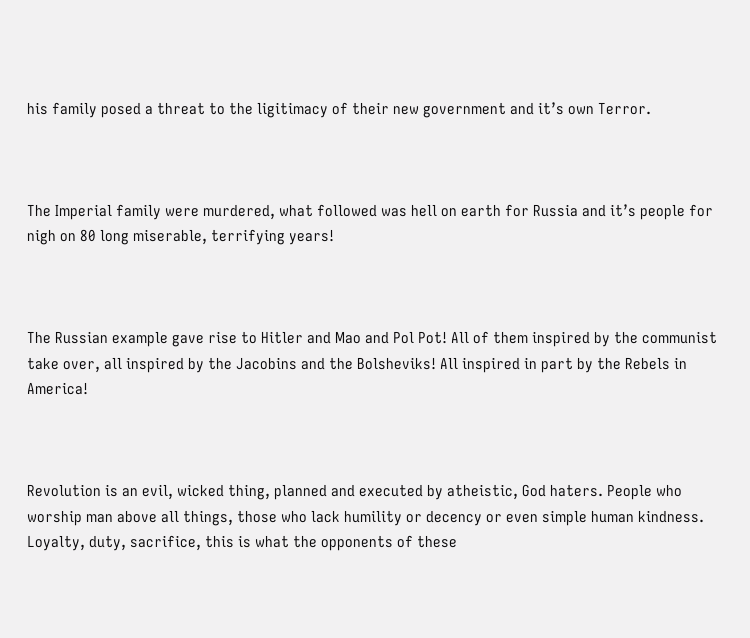his family posed a threat to the ligitimacy of their new government and it’s own Terror.



The Imperial family were murdered, what followed was hell on earth for Russia and it’s people for nigh on 80 long miserable, terrifying years!



The Russian example gave rise to Hitler and Mao and Pol Pot! All of them inspired by the communist take over, all inspired by the Jacobins and the Bolsheviks! All inspired in part by the Rebels in America!



Revolution is an evil, wicked thing, planned and executed by atheistic, God haters. People who worship man above all things, those who lack humility or decency or even simple human kindness. Loyalty, duty, sacrifice, this is what the opponents of these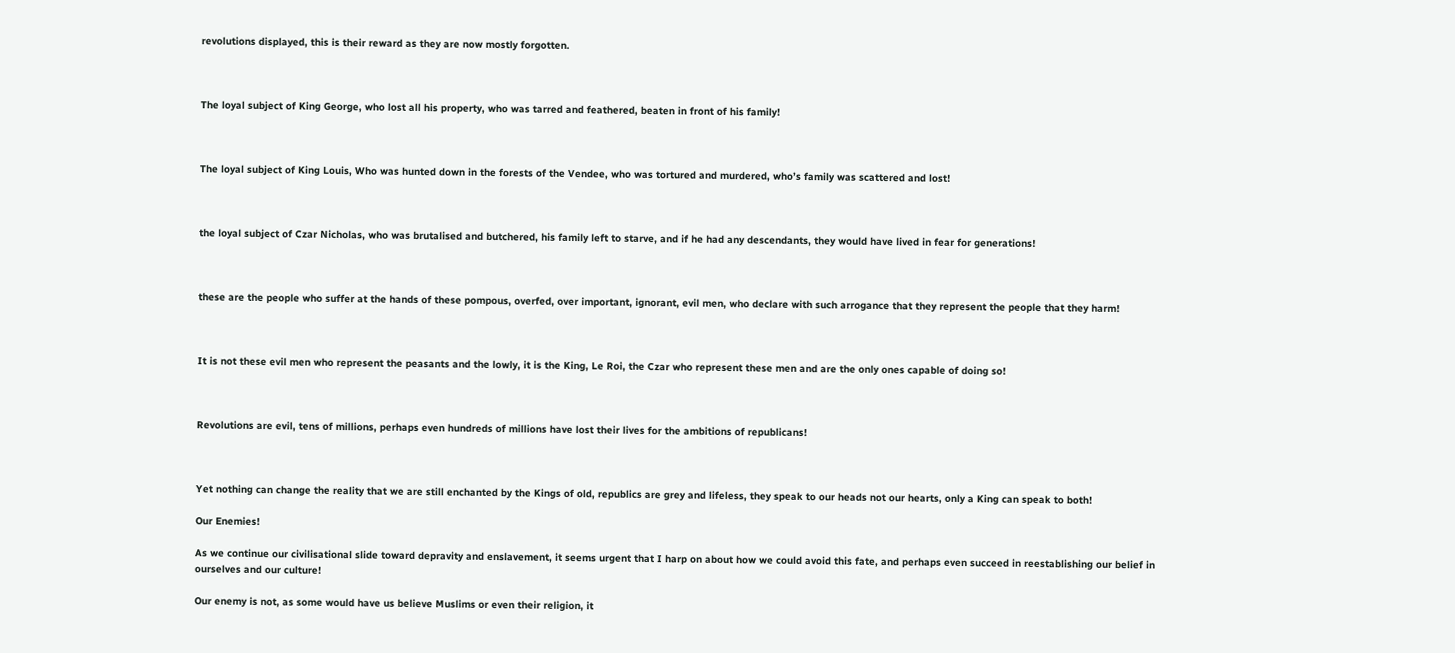revolutions displayed, this is their reward as they are now mostly forgotten.



The loyal subject of King George, who lost all his property, who was tarred and feathered, beaten in front of his family!



The loyal subject of King Louis, Who was hunted down in the forests of the Vendee, who was tortured and murdered, who’s family was scattered and lost!



the loyal subject of Czar Nicholas, who was brutalised and butchered, his family left to starve, and if he had any descendants, they would have lived in fear for generations!



these are the people who suffer at the hands of these pompous, overfed, over important, ignorant, evil men, who declare with such arrogance that they represent the people that they harm!



It is not these evil men who represent the peasants and the lowly, it is the King, Le Roi, the Czar who represent these men and are the only ones capable of doing so!



Revolutions are evil, tens of millions, perhaps even hundreds of millions have lost their lives for the ambitions of republicans!



Yet nothing can change the reality that we are still enchanted by the Kings of old, republics are grey and lifeless, they speak to our heads not our hearts, only a King can speak to both!

Our Enemies!

As we continue our civilisational slide toward depravity and enslavement, it seems urgent that I harp on about how we could avoid this fate, and perhaps even succeed in reestablishing our belief in ourselves and our culture!

Our enemy is not, as some would have us believe Muslims or even their religion, it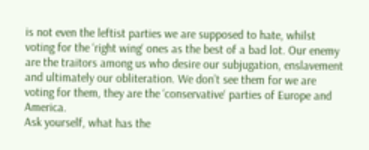is not even the leftist parties we are supposed to hate, whilst voting for the ‘right wing‘ ones as the best of a bad lot. Our enemy are the traitors among us who desire our subjugation, enslavement and ultimately our obliteration. We don’t see them for we are voting for them, they are the ‘conservative‘ parties of Europe and America.
Ask yourself, what has the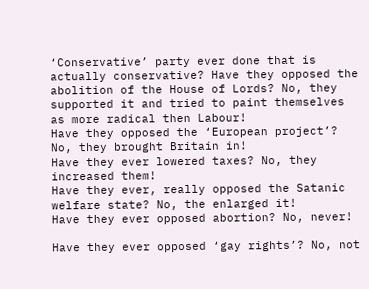‘Conservative’ party ever done that is actually conservative? Have they opposed the abolition of the House of Lords? No, they supported it and tried to paint themselves as more radical then Labour!
Have they opposed the ‘European project’? No, they brought Britain in!
Have they ever lowered taxes? No, they increased them!
Have they ever, really opposed the Satanic welfare state? No, the enlarged it!
Have they ever opposed abortion? No, never!

Have they ever opposed ‘gay rights’? No, not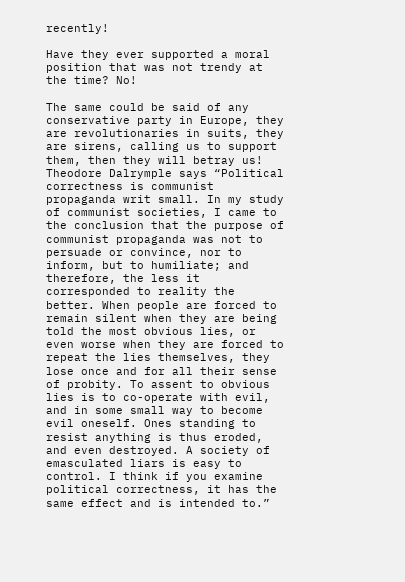recently!

Have they ever supported a moral position that was not trendy at the time? No!

The same could be said of any conservative party in Europe, they are revolutionaries in suits, they are sirens, calling us to support them, then they will betray us!
Theodore Dalrymple says “Political correctness is communist propaganda writ small. In my study of communist societies, I came to the conclusion that the purpose of communist propaganda was not to persuade or convince, nor to inform, but to humiliate; and therefore, the less it corresponded to reality the better. When people are forced to remain silent when they are being told the most obvious lies, or even worse when they are forced to repeat the lies themselves, they lose once and for all their sense of probity. To assent to obvious lies is to co-operate with evil, and in some small way to become evil oneself. Ones standing to resist anything is thus eroded, and even destroyed. A society of emasculated liars is easy to control. I think if you examine political correctness, it has the same effect and is intended to.”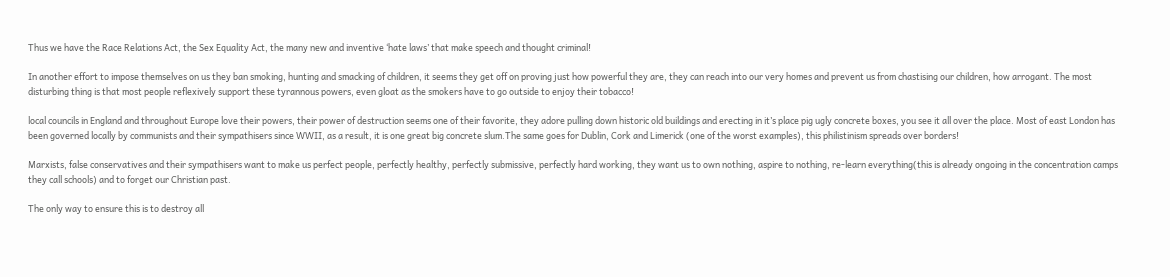Thus we have the Race Relations Act, the Sex Equality Act, the many new and inventive ‘hate laws’ that make speech and thought criminal!

In another effort to impose themselves on us they ban smoking, hunting and smacking of children, it seems they get off on proving just how powerful they are, they can reach into our very homes and prevent us from chastising our children, how arrogant. The most disturbing thing is that most people reflexively support these tyrannous powers, even gloat as the smokers have to go outside to enjoy their tobacco!

local councils in England and throughout Europe love their powers, their power of destruction seems one of their favorite, they adore pulling down historic old buildings and erecting in it’s place pig ugly concrete boxes, you see it all over the place. Most of east London has been governed locally by communists and their sympathisers since WWII, as a result, it is one great big concrete slum.The same goes for Dublin, Cork and Limerick (one of the worst examples), this philistinism spreads over borders!

Marxists, false conservatives and their sympathisers want to make us perfect people, perfectly healthy, perfectly submissive, perfectly hard working, they want us to own nothing, aspire to nothing, re-learn everything(this is already ongoing in the concentration camps they call schools) and to forget our Christian past.

The only way to ensure this is to destroy all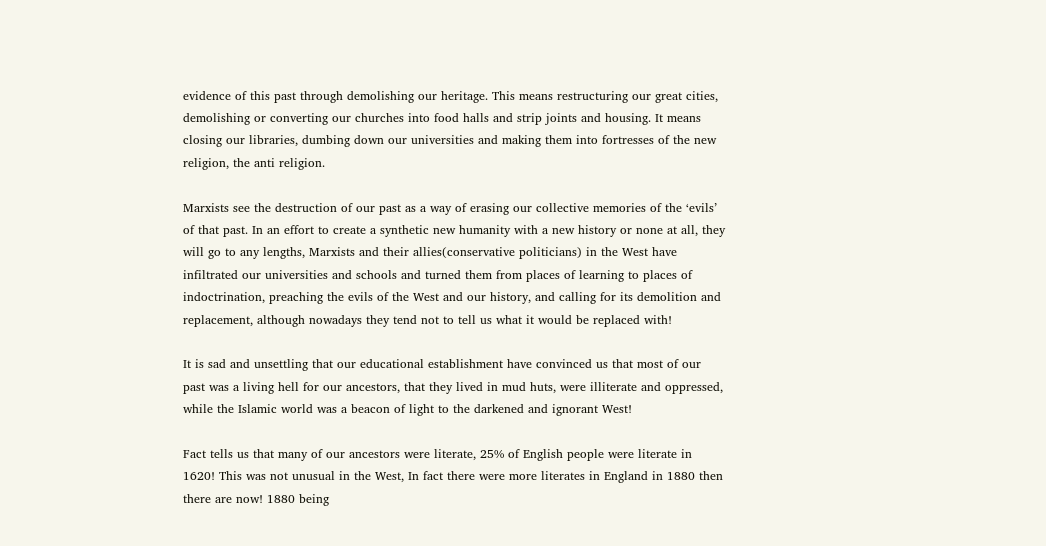evidence of this past through demolishing our heritage. This means restructuring our great cities, demolishing or converting our churches into food halls and strip joints and housing. It means closing our libraries, dumbing down our universities and making them into fortresses of the new religion, the anti religion.

Marxists see the destruction of our past as a way of erasing our collective memories of the ‘evils’ of that past. In an effort to create a synthetic new humanity with a new history or none at all, they will go to any lengths, Marxists and their allies(conservative politicians) in the West have infiltrated our universities and schools and turned them from places of learning to places of indoctrination, preaching the evils of the West and our history, and calling for its demolition and replacement, although nowadays they tend not to tell us what it would be replaced with!

It is sad and unsettling that our educational establishment have convinced us that most of our past was a living hell for our ancestors, that they lived in mud huts, were illiterate and oppressed, while the Islamic world was a beacon of light to the darkened and ignorant West!

Fact tells us that many of our ancestors were literate, 25% of English people were literate in 1620! This was not unusual in the West, In fact there were more literates in England in 1880 then there are now! 1880 being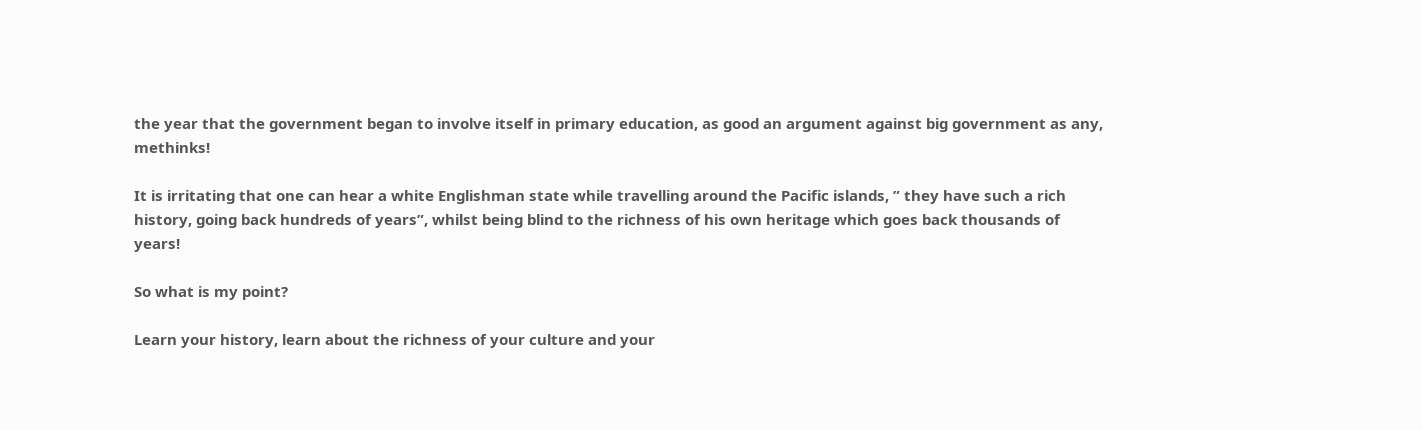the year that the government began to involve itself in primary education, as good an argument against big government as any, methinks!

It is irritating that one can hear a white Englishman state while travelling around the Pacific islands, ” they have such a rich history, going back hundreds of years”, whilst being blind to the richness of his own heritage which goes back thousands of years!

So what is my point?

Learn your history, learn about the richness of your culture and your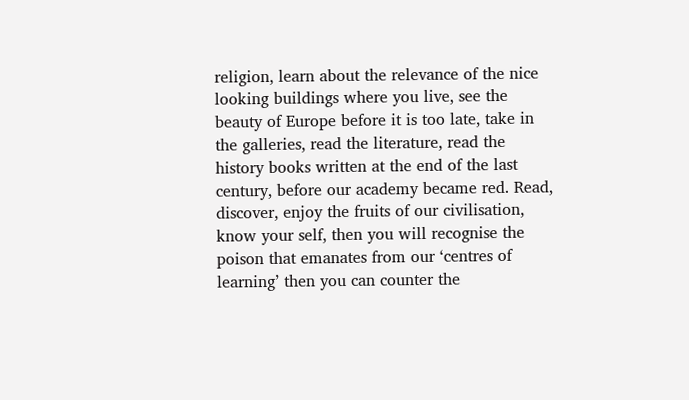religion, learn about the relevance of the nice looking buildings where you live, see the beauty of Europe before it is too late, take in the galleries, read the literature, read the history books written at the end of the last century, before our academy became red. Read, discover, enjoy the fruits of our civilisation, know your self, then you will recognise the poison that emanates from our ‘centres of learning’ then you can counter the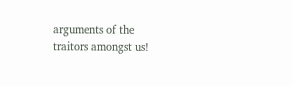arguments of the traitors amongst us!